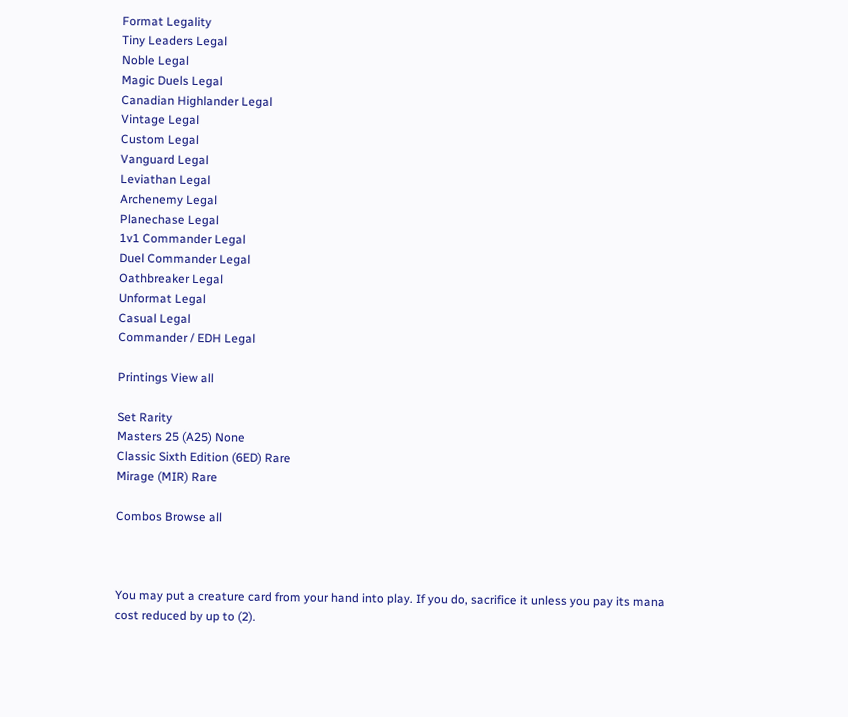Format Legality
Tiny Leaders Legal
Noble Legal
Magic Duels Legal
Canadian Highlander Legal
Vintage Legal
Custom Legal
Vanguard Legal
Leviathan Legal
Archenemy Legal
Planechase Legal
1v1 Commander Legal
Duel Commander Legal
Oathbreaker Legal
Unformat Legal
Casual Legal
Commander / EDH Legal

Printings View all

Set Rarity
Masters 25 (A25) None
Classic Sixth Edition (6ED) Rare
Mirage (MIR) Rare

Combos Browse all



You may put a creature card from your hand into play. If you do, sacrifice it unless you pay its mana cost reduced by up to (2).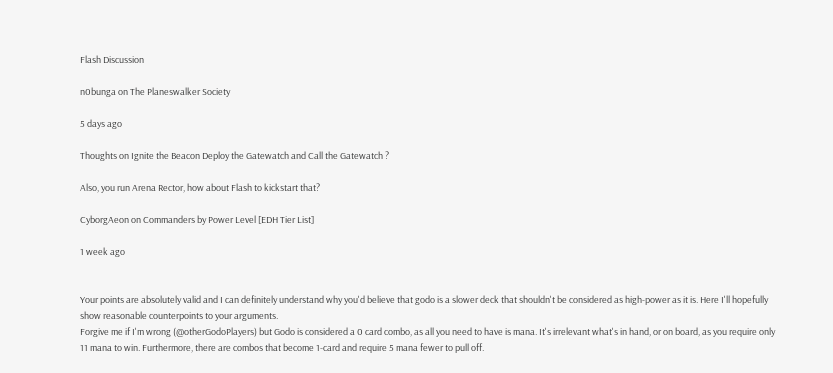Flash Discussion

n0bunga on The Planeswalker Society

5 days ago

Thoughts on Ignite the Beacon Deploy the Gatewatch and Call the Gatewatch ?

Also, you run Arena Rector, how about Flash to kickstart that?

CyborgAeon on Commanders by Power Level [EDH Tier List]

1 week ago


Your points are absolutely valid and I can definitely understand why you'd believe that godo is a slower deck that shouldn't be considered as high-power as it is. Here I'll hopefully show reasonable counterpoints to your arguments.
Forgive me if I'm wrong (@otherGodoPlayers) but Godo is considered a 0 card combo, as all you need to have is mana. It's irrelevant what's in hand, or on board, as you require only 11 mana to win. Furthermore, there are combos that become 1-card and require 5 mana fewer to pull off.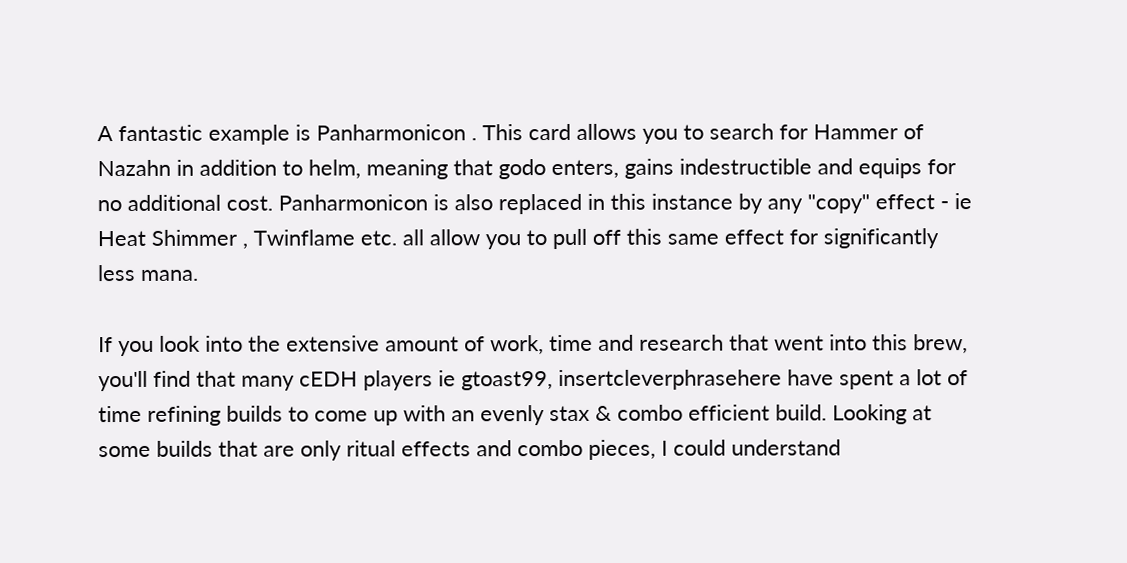A fantastic example is Panharmonicon . This card allows you to search for Hammer of Nazahn in addition to helm, meaning that godo enters, gains indestructible and equips for no additional cost. Panharmonicon is also replaced in this instance by any "copy" effect - ie Heat Shimmer , Twinflame etc. all allow you to pull off this same effect for significantly less mana.

If you look into the extensive amount of work, time and research that went into this brew, you'll find that many cEDH players ie gtoast99, insertcleverphrasehere have spent a lot of time refining builds to come up with an evenly stax & combo efficient build. Looking at some builds that are only ritual effects and combo pieces, I could understand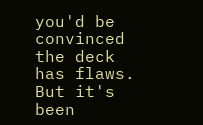you'd be convinced the deck has flaws. But it's been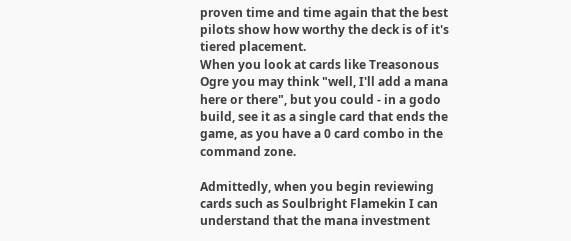proven time and time again that the best pilots show how worthy the deck is of it's tiered placement.
When you look at cards like Treasonous Ogre you may think "well, I'll add a mana here or there", but you could - in a godo build, see it as a single card that ends the game, as you have a 0 card combo in the command zone.

Admittedly, when you begin reviewing cards such as Soulbright Flamekin I can understand that the mana investment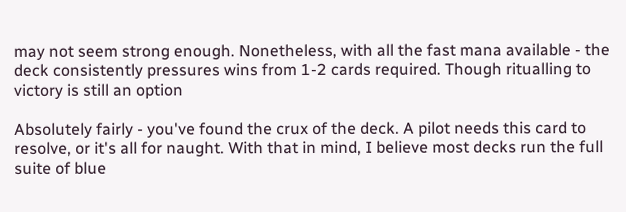may not seem strong enough. Nonetheless, with all the fast mana available - the deck consistently pressures wins from 1-2 cards required. Though ritualling to victory is still an option

Absolutely fairly - you've found the crux of the deck. A pilot needs this card to resolve, or it's all for naught. With that in mind, I believe most decks run the full suite of blue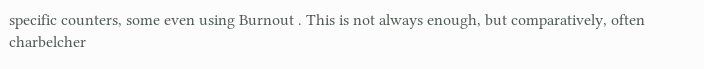specific counters, some even using Burnout . This is not always enough, but comparatively, often charbelcher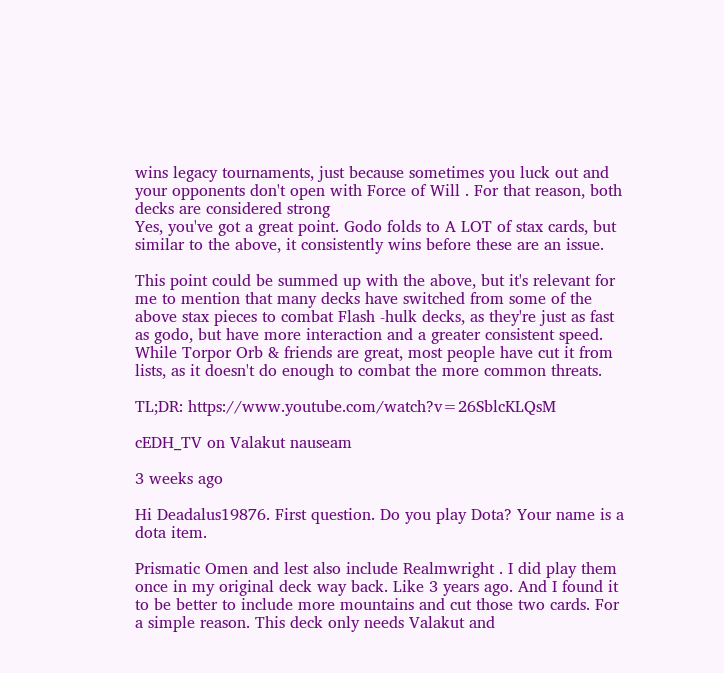wins legacy tournaments, just because sometimes you luck out and your opponents don't open with Force of Will . For that reason, both decks are considered strong
Yes, you've got a great point. Godo folds to A LOT of stax cards, but similar to the above, it consistently wins before these are an issue.

This point could be summed up with the above, but it's relevant for me to mention that many decks have switched from some of the above stax pieces to combat Flash -hulk decks, as they're just as fast as godo, but have more interaction and a greater consistent speed. While Torpor Orb & friends are great, most people have cut it from lists, as it doesn't do enough to combat the more common threats.

TL;DR: https://www.youtube.com/watch?v=26SblcKLQsM

cEDH_TV on Valakut nauseam

3 weeks ago

Hi Deadalus19876. First question. Do you play Dota? Your name is a dota item.

Prismatic Omen and lest also include Realmwright . I did play them once in my original deck way back. Like 3 years ago. And I found it to be better to include more mountains and cut those two cards. For a simple reason. This deck only needs Valakut and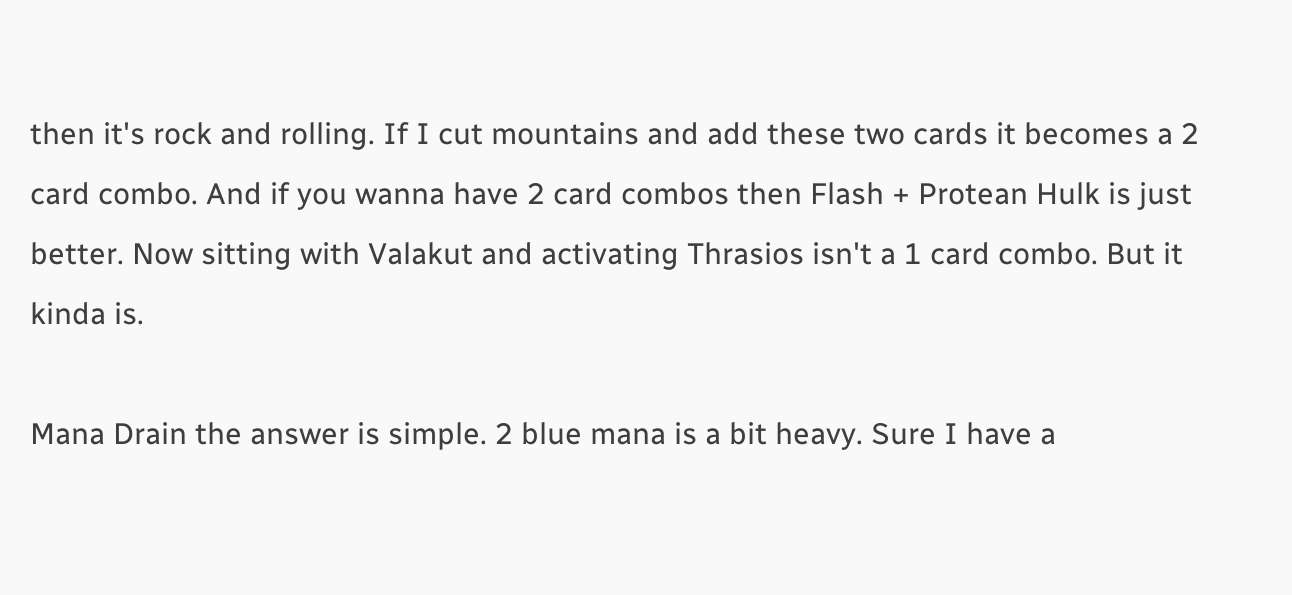then it's rock and rolling. If I cut mountains and add these two cards it becomes a 2 card combo. And if you wanna have 2 card combos then Flash + Protean Hulk is just better. Now sitting with Valakut and activating Thrasios isn't a 1 card combo. But it kinda is.

Mana Drain the answer is simple. 2 blue mana is a bit heavy. Sure I have a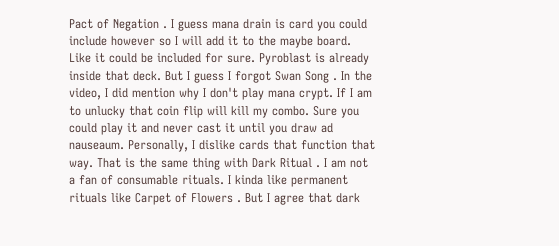Pact of Negation . I guess mana drain is card you could include however so I will add it to the maybe board. Like it could be included for sure. Pyroblast is already inside that deck. But I guess I forgot Swan Song . In the video, I did mention why I don't play mana crypt. If I am to unlucky that coin flip will kill my combo. Sure you could play it and never cast it until you draw ad nauseaum. Personally, I dislike cards that function that way. That is the same thing with Dark Ritual . I am not a fan of consumable rituals. I kinda like permanent rituals like Carpet of Flowers . But I agree that dark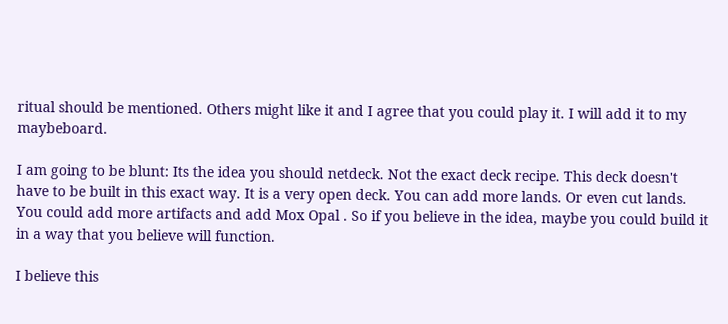ritual should be mentioned. Others might like it and I agree that you could play it. I will add it to my maybeboard.

I am going to be blunt: Its the idea you should netdeck. Not the exact deck recipe. This deck doesn't have to be built in this exact way. It is a very open deck. You can add more lands. Or even cut lands. You could add more artifacts and add Mox Opal . So if you believe in the idea, maybe you could build it in a way that you believe will function.

I believe this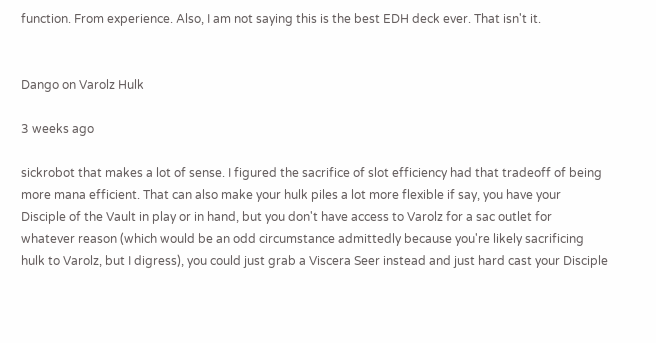function. From experience. Also, I am not saying this is the best EDH deck ever. That isn't it.


Dango on Varolz Hulk

3 weeks ago

sickrobot that makes a lot of sense. I figured the sacrifice of slot efficiency had that tradeoff of being more mana efficient. That can also make your hulk piles a lot more flexible if say, you have your Disciple of the Vault in play or in hand, but you don't have access to Varolz for a sac outlet for whatever reason (which would be an odd circumstance admittedly because you're likely sacrificing hulk to Varolz, but I digress), you could just grab a Viscera Seer instead and just hard cast your Disciple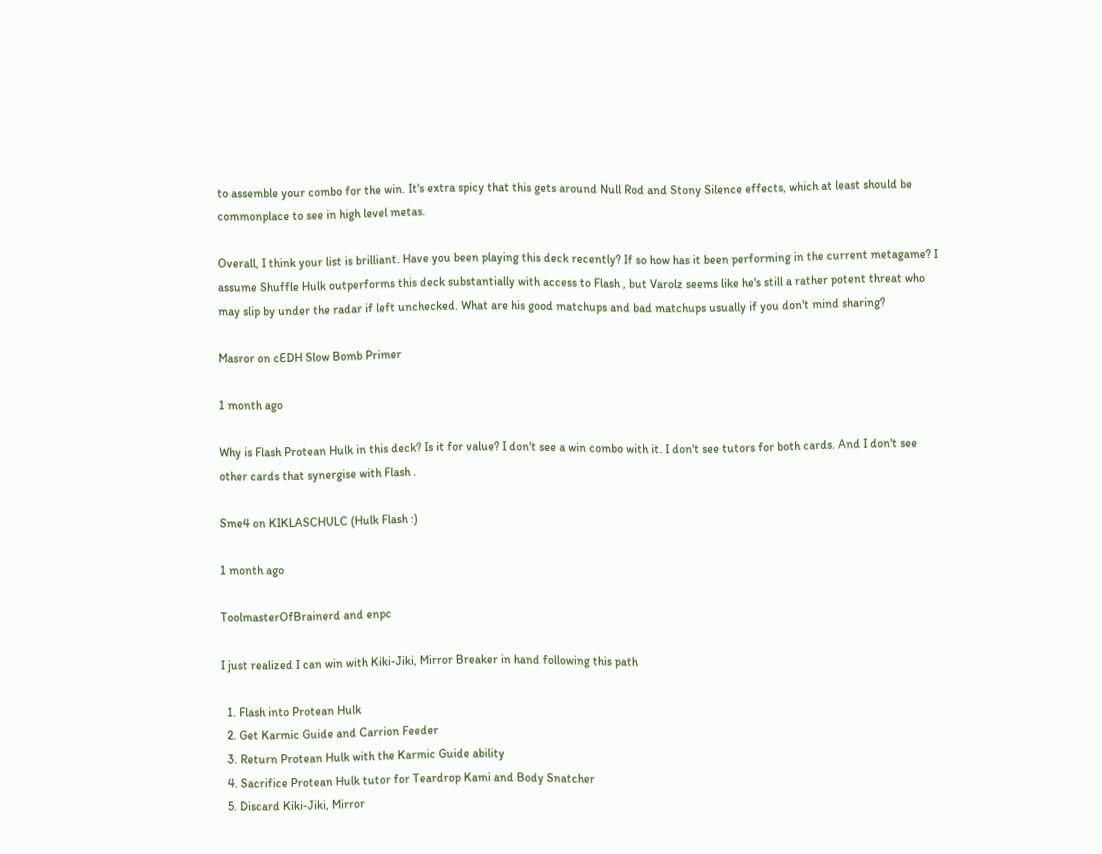to assemble your combo for the win. It's extra spicy that this gets around Null Rod and Stony Silence effects, which at least should be commonplace to see in high level metas.

Overall, I think your list is brilliant. Have you been playing this deck recently? If so how has it been performing in the current metagame? I assume Shuffle Hulk outperforms this deck substantially with access to Flash , but Varolz seems like he's still a rather potent threat who may slip by under the radar if left unchecked. What are his good matchups and bad matchups usually if you don't mind sharing?

Masror on cEDH Slow Bomb Primer

1 month ago

Why is Flash Protean Hulk in this deck? Is it for value? I don't see a win combo with it. I don't see tutors for both cards. And I don't see other cards that synergise with Flash .

Sme4 on KIKLASCHULC (Hulk Flash :)

1 month ago

ToolmasterOfBrainerd and enpc

I just realized I can win with Kiki-Jiki, Mirror Breaker in hand following this path

  1. Flash into Protean Hulk
  2. Get Karmic Guide and Carrion Feeder
  3. Return Protean Hulk with the Karmic Guide ability
  4. Sacrifice Protean Hulk tutor for Teardrop Kami and Body Snatcher
  5. Discard Kiki-Jiki, Mirror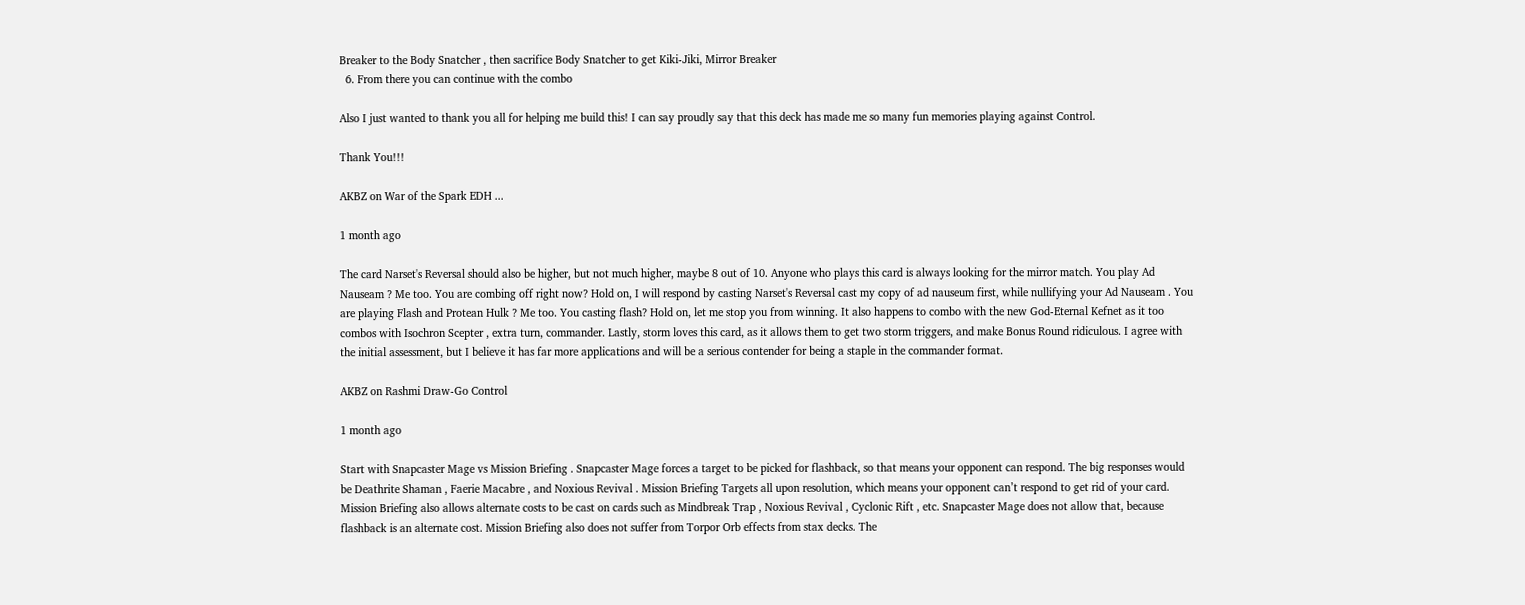Breaker to the Body Snatcher , then sacrifice Body Snatcher to get Kiki-Jiki, Mirror Breaker
  6. From there you can continue with the combo

Also I just wanted to thank you all for helping me build this! I can say proudly say that this deck has made me so many fun memories playing against Control.

Thank You!!!

AKBZ on War of the Spark EDH ...

1 month ago

The card Narset's Reversal should also be higher, but not much higher, maybe 8 out of 10. Anyone who plays this card is always looking for the mirror match. You play Ad Nauseam ? Me too. You are combing off right now? Hold on, I will respond by casting Narset's Reversal cast my copy of ad nauseum first, while nullifying your Ad Nauseam . You are playing Flash and Protean Hulk ? Me too. You casting flash? Hold on, let me stop you from winning. It also happens to combo with the new God-Eternal Kefnet as it too combos with Isochron Scepter , extra turn, commander. Lastly, storm loves this card, as it allows them to get two storm triggers, and make Bonus Round ridiculous. I agree with the initial assessment, but I believe it has far more applications and will be a serious contender for being a staple in the commander format.

AKBZ on Rashmi Draw-Go Control

1 month ago

Start with Snapcaster Mage vs Mission Briefing . Snapcaster Mage forces a target to be picked for flashback, so that means your opponent can respond. The big responses would be Deathrite Shaman , Faerie Macabre , and Noxious Revival . Mission Briefing Targets all upon resolution, which means your opponent can’t respond to get rid of your card. Mission Briefing also allows alternate costs to be cast on cards such as Mindbreak Trap , Noxious Revival , Cyclonic Rift , etc. Snapcaster Mage does not allow that, because flashback is an alternate cost. Mission Briefing also does not suffer from Torpor Orb effects from stax decks. The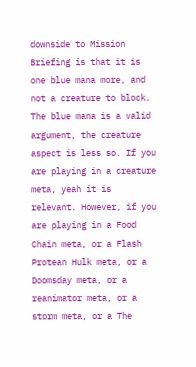downside to Mission Briefing is that it is one blue mana more, and not a creature to block. The blue mana is a valid argument, the creature aspect is less so. If you are playing in a creature meta, yeah it is relevant. However, if you are playing in a Food Chain meta, or a Flash Protean Hulk meta, or a Doomsday meta, or a reanimator meta, or a storm meta, or a The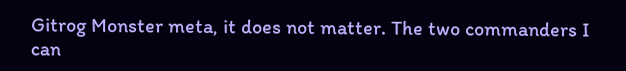Gitrog Monster meta, it does not matter. The two commanders I can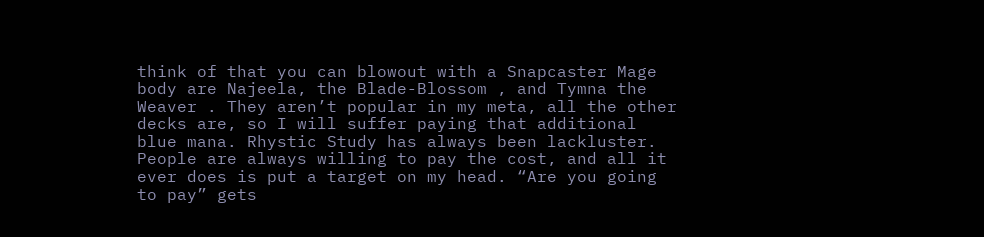think of that you can blowout with a Snapcaster Mage body are Najeela, the Blade-Blossom , and Tymna the Weaver . They aren’t popular in my meta, all the other decks are, so I will suffer paying that additional blue mana. Rhystic Study has always been lackluster. People are always willing to pay the cost, and all it ever does is put a target on my head. “Are you going to pay” gets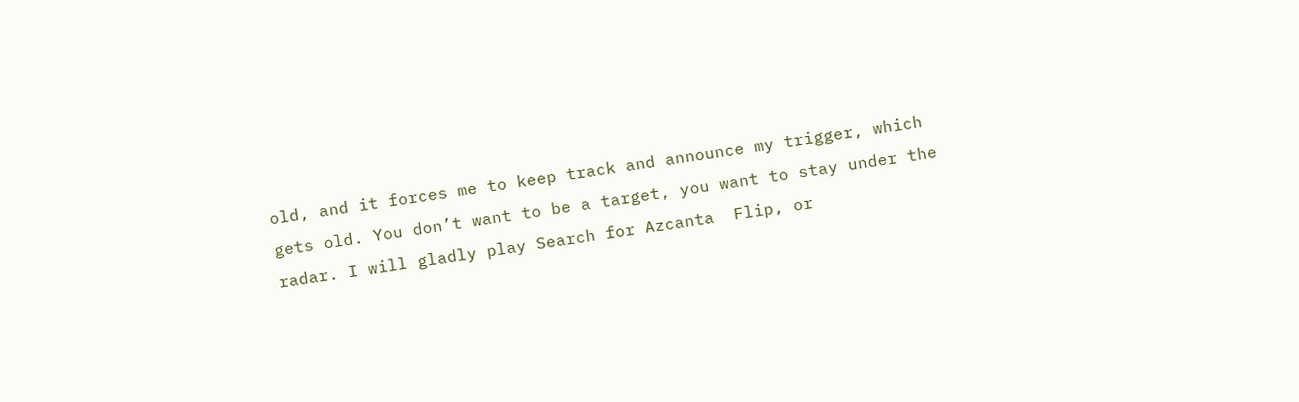old, and it forces me to keep track and announce my trigger, which gets old. You don’t want to be a target, you want to stay under the radar. I will gladly play Search for Azcanta  Flip, or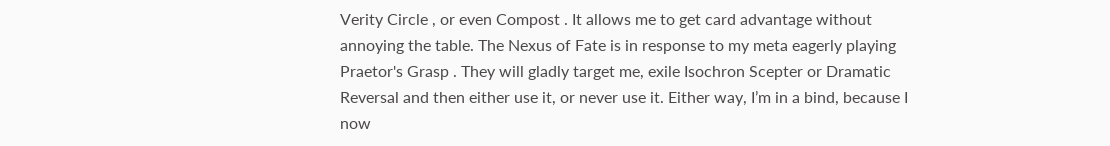Verity Circle , or even Compost . It allows me to get card advantage without annoying the table. The Nexus of Fate is in response to my meta eagerly playing Praetor's Grasp . They will gladly target me, exile Isochron Scepter or Dramatic Reversal and then either use it, or never use it. Either way, I’m in a bind, because I now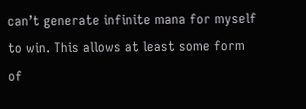can’t generate infinite mana for myself to win. This allows at least some form of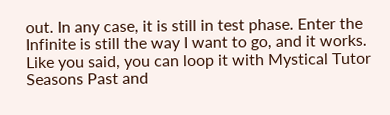out. In any case, it is still in test phase. Enter the Infinite is still the way I want to go, and it works. Like you said, you can loop it with Mystical Tutor Seasons Past and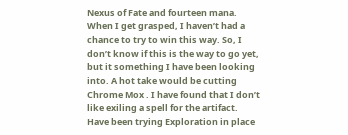Nexus of Fate and fourteen mana. When I get grasped, I haven’t had a chance to try to win this way. So, I don’t know if this is the way to go yet, but it something I have been looking into. A hot take would be cutting Chrome Mox . I have found that I don’t like exiling a spell for the artifact. Have been trying Exploration in place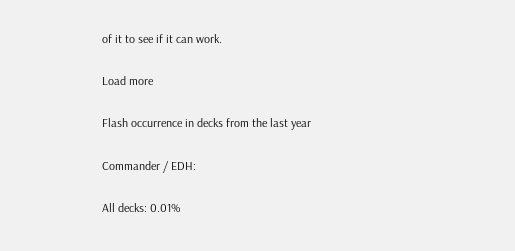of it to see if it can work.

Load more

Flash occurrence in decks from the last year

Commander / EDH:

All decks: 0.01%